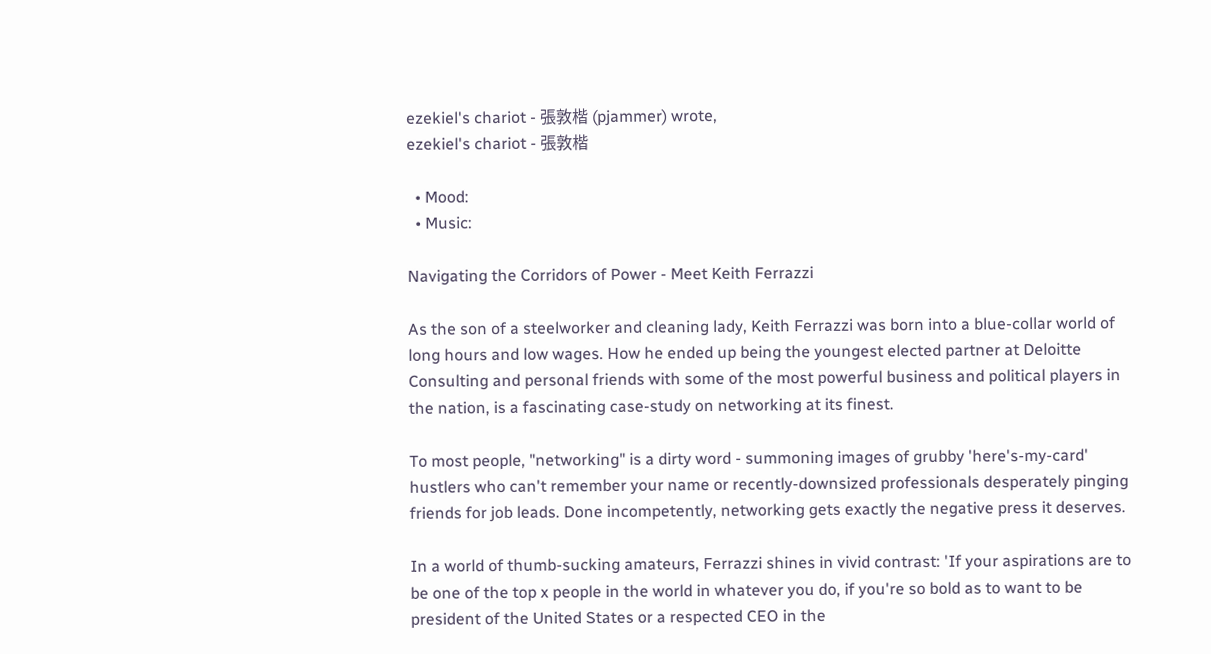ezekiel's chariot - 張敦楷 (pjammer) wrote,
ezekiel's chariot - 張敦楷

  • Mood:
  • Music:

Navigating the Corridors of Power - Meet Keith Ferrazzi

As the son of a steelworker and cleaning lady, Keith Ferrazzi was born into a blue-collar world of long hours and low wages. How he ended up being the youngest elected partner at Deloitte Consulting and personal friends with some of the most powerful business and political players in the nation, is a fascinating case-study on networking at its finest.

To most people, "networking" is a dirty word - summoning images of grubby 'here's-my-card' hustlers who can't remember your name or recently-downsized professionals desperately pinging friends for job leads. Done incompetently, networking gets exactly the negative press it deserves.

In a world of thumb-sucking amateurs, Ferrazzi shines in vivid contrast: 'If your aspirations are to be one of the top x people in the world in whatever you do, if you're so bold as to want to be president of the United States or a respected CEO in the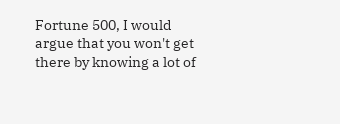Fortune 500, I would argue that you won't get there by knowing a lot of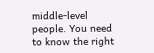middle-level people. You need to know the right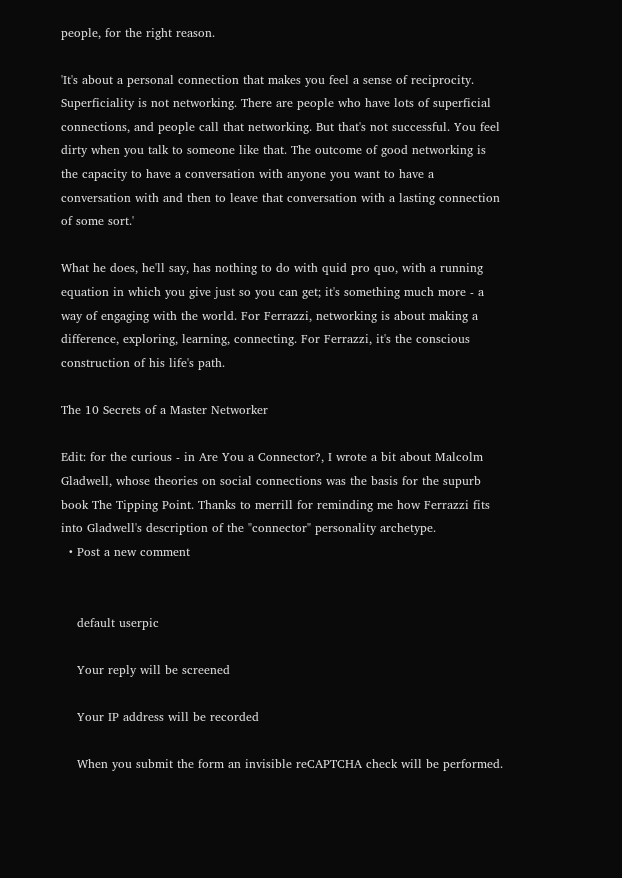people, for the right reason.

'It's about a personal connection that makes you feel a sense of reciprocity. Superficiality is not networking. There are people who have lots of superficial connections, and people call that networking. But that's not successful. You feel dirty when you talk to someone like that. The outcome of good networking is the capacity to have a conversation with anyone you want to have a conversation with and then to leave that conversation with a lasting connection of some sort.'

What he does, he'll say, has nothing to do with quid pro quo, with a running equation in which you give just so you can get; it's something much more - a way of engaging with the world. For Ferrazzi, networking is about making a difference, exploring, learning, connecting. For Ferrazzi, it's the conscious construction of his life's path.

The 10 Secrets of a Master Networker

Edit: for the curious - in Are You a Connector?, I wrote a bit about Malcolm Gladwell, whose theories on social connections was the basis for the supurb book The Tipping Point. Thanks to merrill for reminding me how Ferrazzi fits into Gladwell's description of the "connector" personality archetype.
  • Post a new comment


    default userpic

    Your reply will be screened

    Your IP address will be recorded

    When you submit the form an invisible reCAPTCHA check will be performed.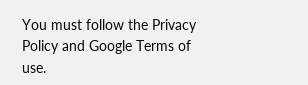You must follow the Privacy Policy and Google Terms of use.